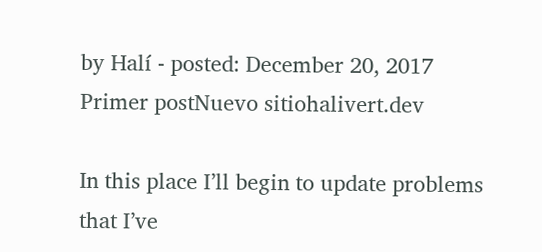by Halí - posted: December 20, 2017
Primer postNuevo sitiohalivert.dev

In this place I’ll begin to update problems that I’ve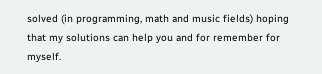solved (in programming, math and music fields) hoping that my solutions can help you and for remember for myself.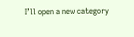I’ll open a new category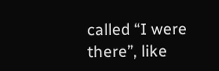called “I were there”, like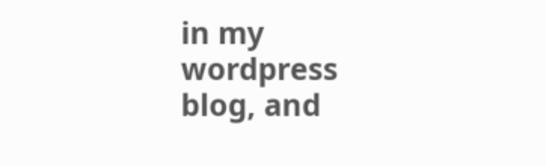in my wordpress blog, and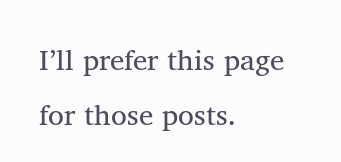I’ll prefer this page for those posts.